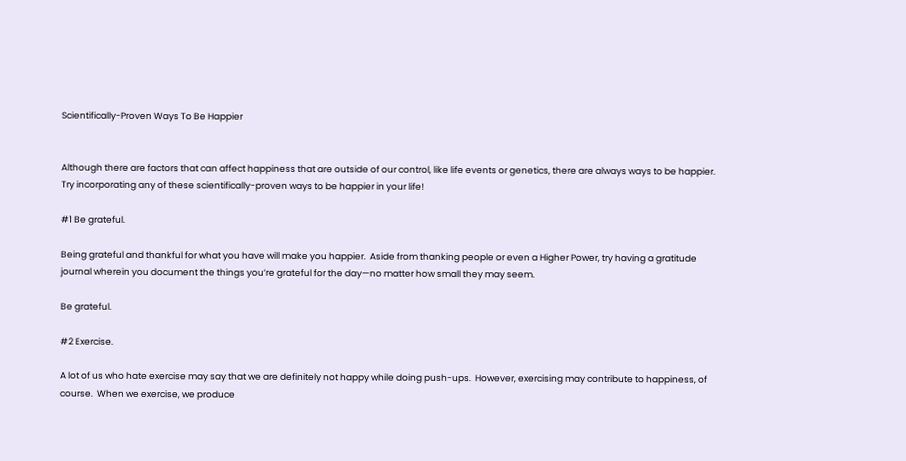Scientifically-Proven Ways To Be Happier


Although there are factors that can affect happiness that are outside of our control, like life events or genetics, there are always ways to be happier.  Try incorporating any of these scientifically-proven ways to be happier in your life!

#1 Be grateful.

Being grateful and thankful for what you have will make you happier.  Aside from thanking people or even a Higher Power, try having a gratitude journal wherein you document the things you’re grateful for the day—no matter how small they may seem.

Be grateful.

#2 Exercise.

A lot of us who hate exercise may say that we are definitely not happy while doing push-ups.  However, exercising may contribute to happiness, of course.  When we exercise, we produce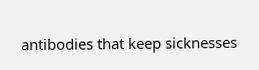antibodies that keep sicknesses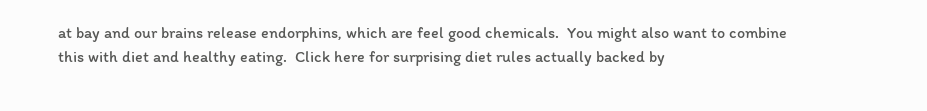at bay and our brains release endorphins, which are feel good chemicals.  You might also want to combine this with diet and healthy eating.  Click here for surprising diet rules actually backed by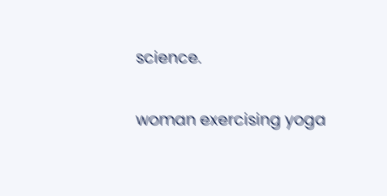science.

woman exercising yoga